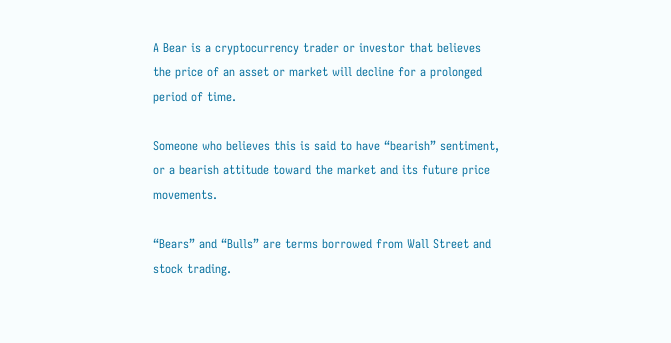A Bear is a cryptocurrency trader or investor that believes the price of an asset or market will decline for a prolonged period of time.

Someone who believes this is said to have “bearish” sentiment, or a bearish attitude toward the market and its future price movements.

“Bears” and “Bulls” are terms borrowed from Wall Street and stock trading.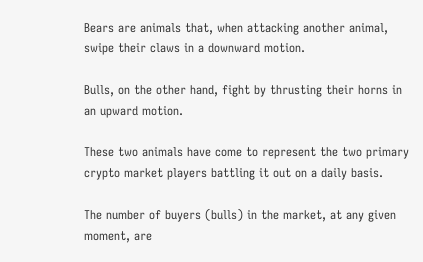Bears are animals that, when attacking another animal, swipe their claws in a downward motion.

Bulls, on the other hand, fight by thrusting their horns in an upward motion.

These two animals have come to represent the two primary crypto market players battling it out on a daily basis.

The number of buyers (bulls) in the market, at any given moment, are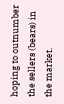hoping to outnumber the sellers (bears) in the market.